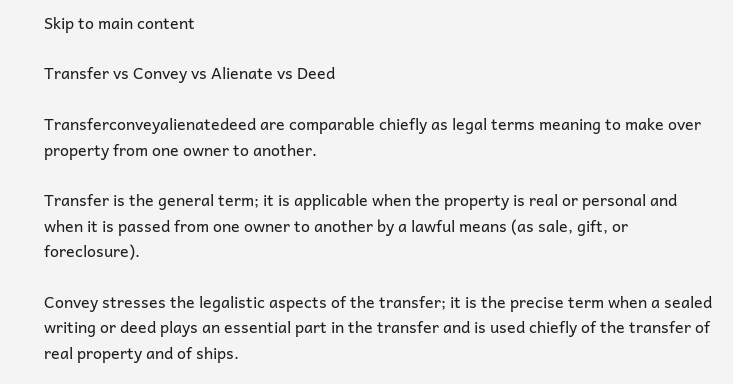Skip to main content

Transfer vs Convey vs Alienate vs Deed

Transferconveyalienatedeed are comparable chiefly as legal terms meaning to make over property from one owner to another.

Transfer is the general term; it is applicable when the property is real or personal and when it is passed from one owner to another by a lawful means (as sale, gift, or foreclosure).

Convey stresses the legalistic aspects of the transfer; it is the precise term when a sealed writing or deed plays an essential part in the transfer and is used chiefly of the transfer of real property and of ships.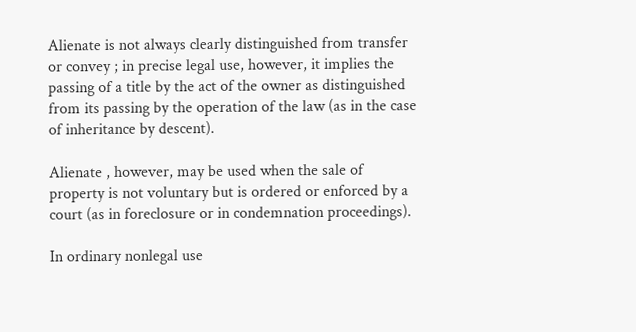Alienate is not always clearly distinguished from transfer or convey ; in precise legal use, however, it implies the passing of a title by the act of the owner as distinguished from its passing by the operation of the law (as in the case of inheritance by descent).

Alienate , however, may be used when the sale of property is not voluntary but is ordered or enforced by a court (as in foreclosure or in condemnation proceedings).

In ordinary nonlegal use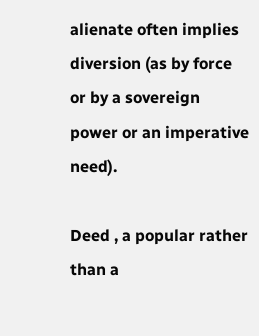alienate often implies diversion (as by force or by a sovereign power or an imperative need).

Deed , a popular rather than a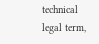technical legal term,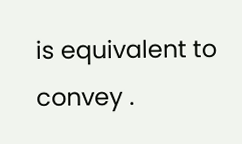is equivalent to convey .